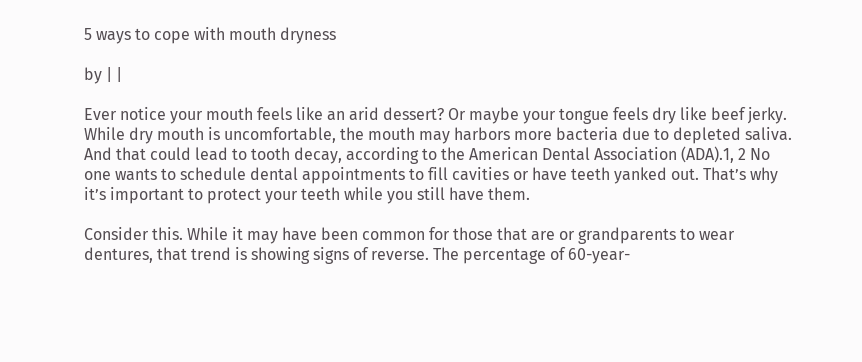5 ways to cope with mouth dryness

by | |

Ever notice your mouth feels like an arid dessert? Or maybe your tongue feels dry like beef jerky. While dry mouth is uncomfortable, the mouth may harbors more bacteria due to depleted saliva. And that could lead to tooth decay, according to the American Dental Association (ADA).1, 2 No one wants to schedule dental appointments to fill cavities or have teeth yanked out. That’s why it’s important to protect your teeth while you still have them.

Consider this. While it may have been common for those that are or grandparents to wear dentures, that trend is showing signs of reverse. The percentage of 60-year-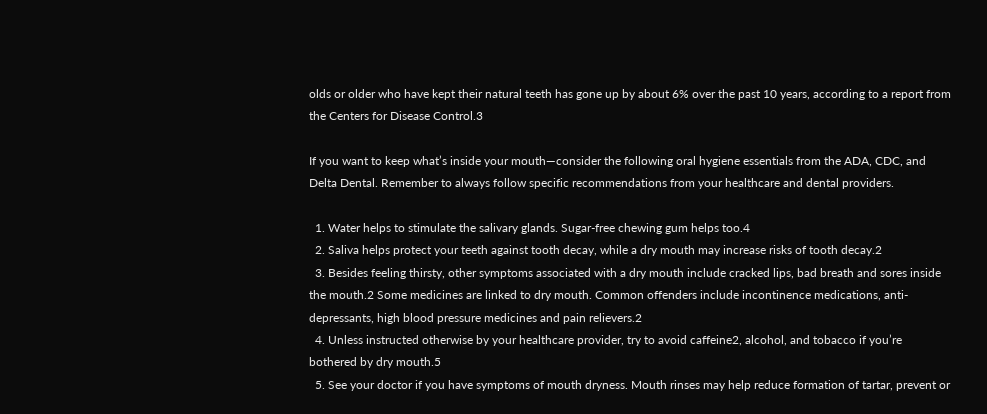olds or older who have kept their natural teeth has gone up by about 6% over the past 10 years, according to a report from the Centers for Disease Control.3

If you want to keep what’s inside your mouth—consider the following oral hygiene essentials from the ADA, CDC, and Delta Dental. Remember to always follow specific recommendations from your healthcare and dental providers.

  1. Water helps to stimulate the salivary glands. Sugar-free chewing gum helps too.4
  2. Saliva helps protect your teeth against tooth decay, while a dry mouth may increase risks of tooth decay.2
  3. Besides feeling thirsty, other symptoms associated with a dry mouth include cracked lips, bad breath and sores inside the mouth.2 Some medicines are linked to dry mouth. Common offenders include incontinence medications, anti-depressants, high blood pressure medicines and pain relievers.2
  4. Unless instructed otherwise by your healthcare provider, try to avoid caffeine2, alcohol, and tobacco if you’re bothered by dry mouth.5
  5. See your doctor if you have symptoms of mouth dryness. Mouth rinses may help reduce formation of tartar, prevent or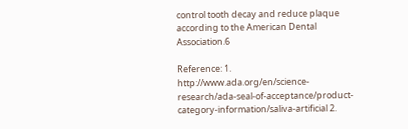control tooth decay and reduce plaque according to the American Dental Association.6

Reference: 1. http://www.ada.org/en/science-research/ada-seal-of-acceptance/product-category-information/saliva-artificial 2.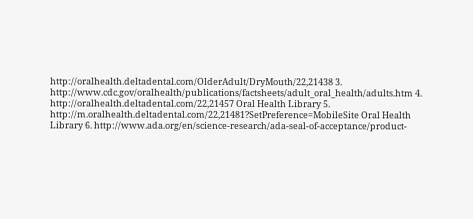http://oralhealth.deltadental.com/OlderAdult/DryMouth/22,21438 3. http://www.cdc.gov/oralhealth/publications/factsheets/adult_oral_health/adults.htm 4. http://oralhealth.deltadental.com/22,21457 Oral Health Library 5. http://m.oralhealth.deltadental.com/22,21481?SetPreference=MobileSite Oral Health Library 6. http://www.ada.org/en/science-research/ada-seal-of-acceptance/product-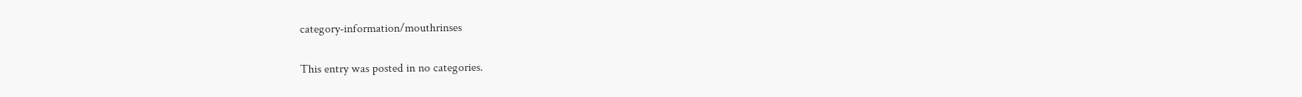category-information/mouthrinses

This entry was posted in no categories.